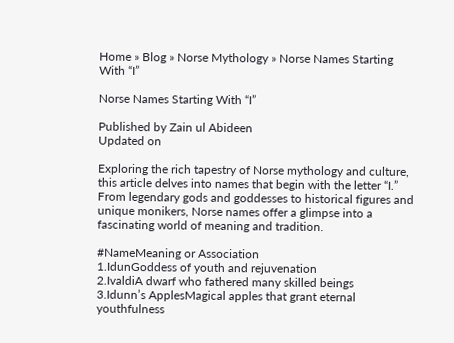Home » Blog » Norse Mythology » Norse Names Starting With “I”

Norse Names Starting With “I”

Published by Zain ul Abideen
Updated on

Exploring the rich tapestry of Norse mythology and culture, this article delves into names that begin with the letter “I.” From legendary gods and goddesses to historical figures and unique monikers, Norse names offer a glimpse into a fascinating world of meaning and tradition.

#NameMeaning or Association
1.IdunGoddess of youth and rejuvenation
2.IvaldiA dwarf who fathered many skilled beings
3.Idunn’s ApplesMagical apples that grant eternal youthfulness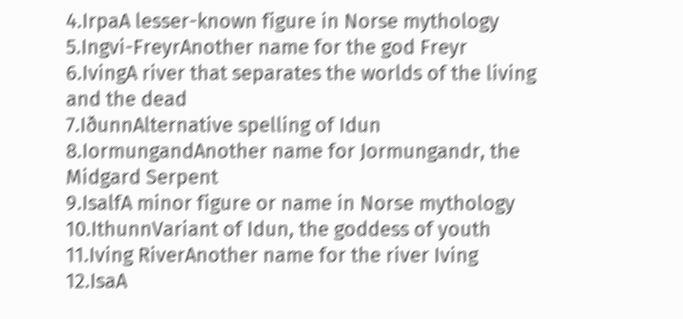4.IrpaA lesser-known figure in Norse mythology
5.Ingvi-FreyrAnother name for the god Freyr
6.IvingA river that separates the worlds of the living and the dead
7.IðunnAlternative spelling of Idun
8.IormungandAnother name for Jormungandr, the Midgard Serpent
9.IsalfA minor figure or name in Norse mythology
10.IthunnVariant of Idun, the goddess of youth
11.Iving RiverAnother name for the river Iving
12.IsaA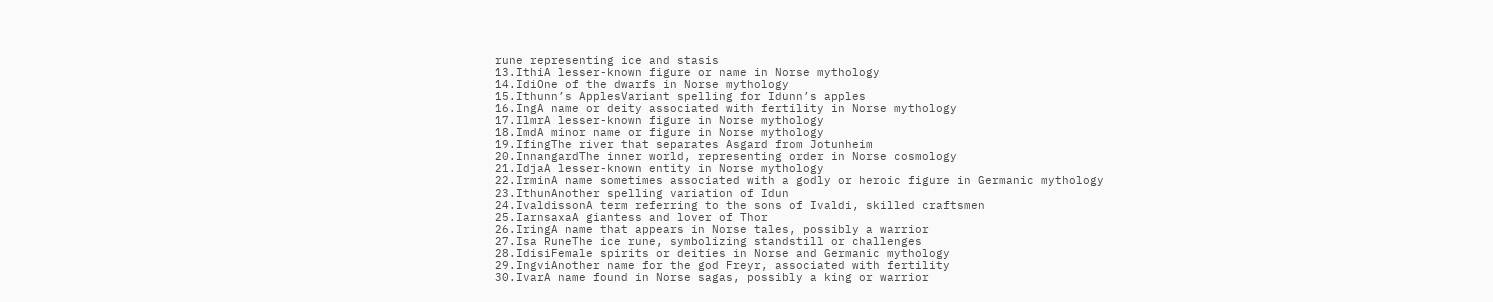rune representing ice and stasis
13.IthiA lesser-known figure or name in Norse mythology
14.IdiOne of the dwarfs in Norse mythology
15.Ithunn’s ApplesVariant spelling for Idunn’s apples
16.IngA name or deity associated with fertility in Norse mythology
17.IlmrA lesser-known figure in Norse mythology
18.ImdA minor name or figure in Norse mythology
19.IfingThe river that separates Asgard from Jotunheim
20.InnangardThe inner world, representing order in Norse cosmology
21.IdjaA lesser-known entity in Norse mythology
22.IrminA name sometimes associated with a godly or heroic figure in Germanic mythology
23.IthunAnother spelling variation of Idun
24.IvaldissonA term referring to the sons of Ivaldi, skilled craftsmen
25.IarnsaxaA giantess and lover of Thor
26.IringA name that appears in Norse tales, possibly a warrior
27.Isa RuneThe ice rune, symbolizing standstill or challenges
28.IdisiFemale spirits or deities in Norse and Germanic mythology
29.IngviAnother name for the god Freyr, associated with fertility
30.IvarA name found in Norse sagas, possibly a king or warrior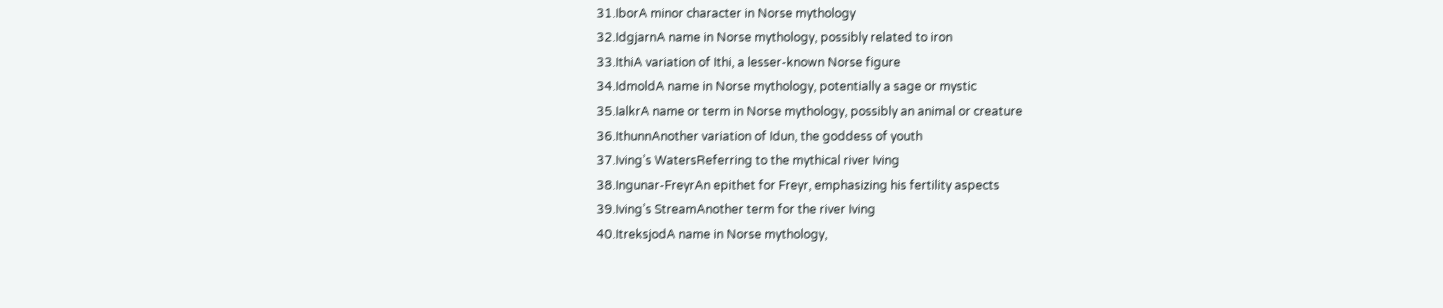31.IborA minor character in Norse mythology
32.IdgjarnA name in Norse mythology, possibly related to iron
33.IthiA variation of Ithi, a lesser-known Norse figure
34.IdmoldA name in Norse mythology, potentially a sage or mystic
35.IalkrA name or term in Norse mythology, possibly an animal or creature
36.IthunnAnother variation of Idun, the goddess of youth
37.Iving’s WatersReferring to the mythical river Iving
38.Ingunar-FreyrAn epithet for Freyr, emphasizing his fertility aspects
39.Iving’s StreamAnother term for the river Iving
40.ItreksjodA name in Norse mythology,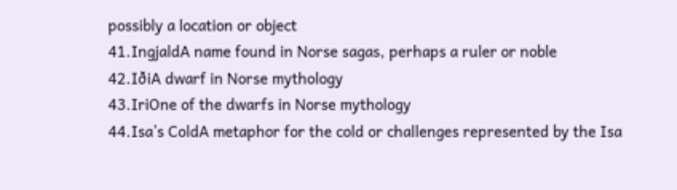possibly a location or object
41.IngjaldA name found in Norse sagas, perhaps a ruler or noble
42.IðiA dwarf in Norse mythology
43.IriOne of the dwarfs in Norse mythology
44.Isa’s ColdA metaphor for the cold or challenges represented by the Isa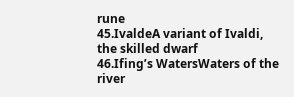rune
45.IvaldeA variant of Ivaldi, the skilled dwarf
46.Ifing’s WatersWaters of the river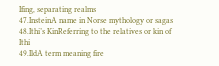Ifing, separating realms
47.InsteinA name in Norse mythology or sagas
48.Ithi’s KinReferring to the relatives or kin of Ithi
49.IldA term meaning fire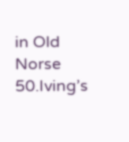in Old Norse
50.Iving’s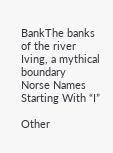BankThe banks of the river Iving, a mythical boundary
Norse Names Starting With “I”

Other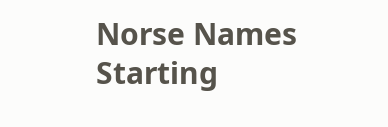Norse Names Starting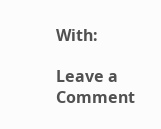With:

Leave a Comment